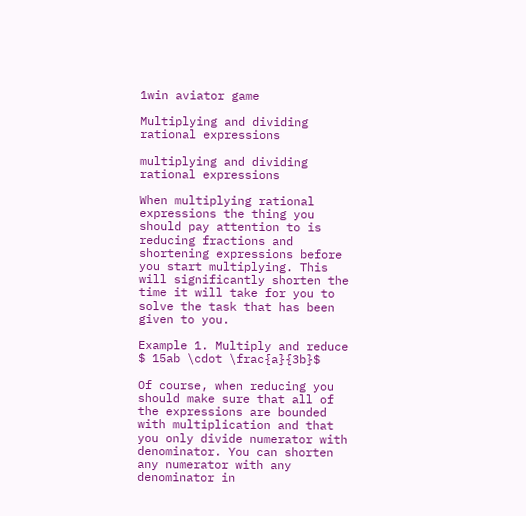1win aviator game

Multiplying and dividing rational expressions

multiplying and dividing rational expressions

When multiplying rational expressions the thing you should pay attention to is reducing fractions and shortening expressions before you start multiplying. This will significantly shorten the time it will take for you to solve the task that has been given to you.

Example 1. Multiply and reduce $ 15ab \cdot \frac{a}{3b}$

Of course, when reducing you should make sure that all of the expressions are bounded with multiplication and that you only divide numerator with denominator. You can shorten any numerator with any denominator in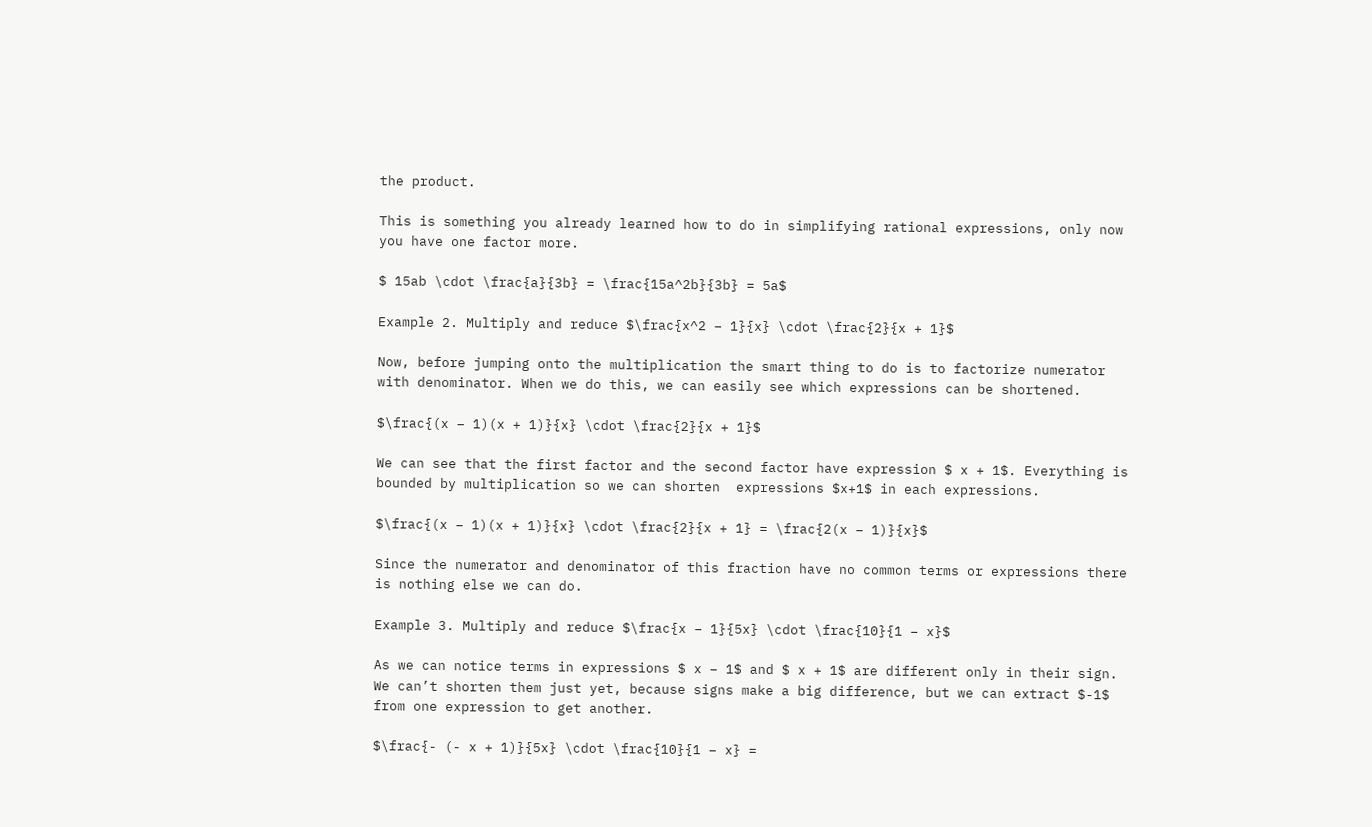the product.

This is something you already learned how to do in simplifying rational expressions, only now you have one factor more.

$ 15ab \cdot \frac{a}{3b} = \frac{15a^2b}{3b} = 5a$

Example 2. Multiply and reduce $\frac{x^2 – 1}{x} \cdot \frac{2}{x + 1}$

Now, before jumping onto the multiplication the smart thing to do is to factorize numerator with denominator. When we do this, we can easily see which expressions can be shortened.

$\frac{(x – 1)(x + 1)}{x} \cdot \frac{2}{x + 1}$

We can see that the first factor and the second factor have expression $ x + 1$. Everything is bounded by multiplication so we can shorten  expressions $x+1$ in each expressions.

$\frac{(x – 1)(x + 1)}{x} \cdot \frac{2}{x + 1} = \frac{2(x – 1)}{x}$

Since the numerator and denominator of this fraction have no common terms or expressions there is nothing else we can do.

Example 3. Multiply and reduce $\frac{x – 1}{5x} \cdot \frac{10}{1 – x}$

As we can notice terms in expressions $ x – 1$ and $ x + 1$ are different only in their sign. We can’t shorten them just yet, because signs make a big difference, but we can extract $-1$ from one expression to get another.

$\frac{- (- x + 1)}{5x} \cdot \frac{10}{1 – x} =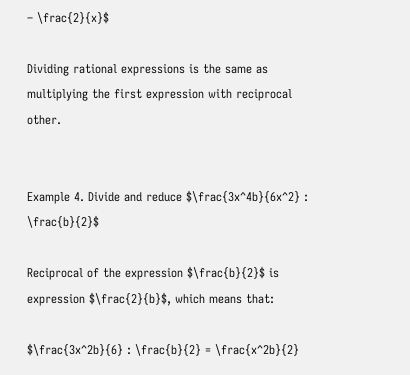– \frac{2}{x}$

Dividing rational expressions is the same as multiplying the first expression with reciprocal other.


Example 4. Divide and reduce $\frac{3x^4b}{6x^2} : \frac{b}{2}$

Reciprocal of the expression $\frac{b}{2}$ is expression $\frac{2}{b}$, which means that:

$\frac{3x^2b}{6} : \frac{b}{2} = \frac{x^2b}{2}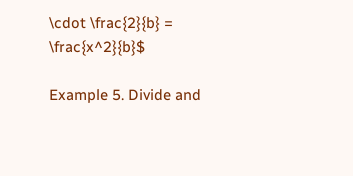\cdot \frac{2}{b} = \frac{x^2}{b}$

Example 5. Divide and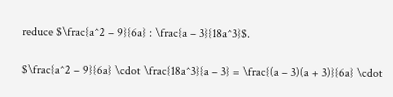reduce $\frac{a^2 – 9}{6a} : \frac{a – 3}{18a^3}$.

$\frac{a^2 – 9}{6a} \cdot \frac{18a^3}{a – 3} = \frac{(a – 3)(a + 3)}{6a} \cdot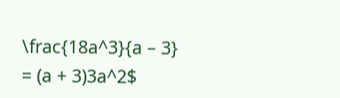\frac{18a^3}{a – 3} = (a + 3)3a^2$